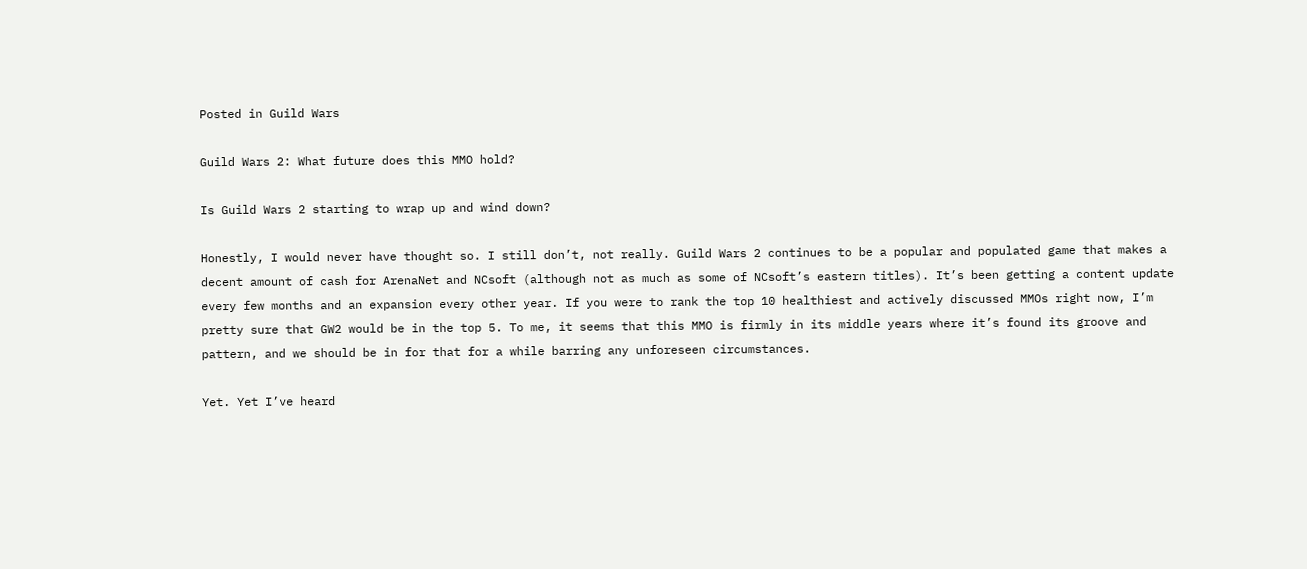Posted in Guild Wars

Guild Wars 2: What future does this MMO hold?

Is Guild Wars 2 starting to wrap up and wind down?

Honestly, I would never have thought so. I still don’t, not really. Guild Wars 2 continues to be a popular and populated game that makes a decent amount of cash for ArenaNet and NCsoft (although not as much as some of NCsoft’s eastern titles). It’s been getting a content update every few months and an expansion every other year. If you were to rank the top 10 healthiest and actively discussed MMOs right now, I’m pretty sure that GW2 would be in the top 5. To me, it seems that this MMO is firmly in its middle years where it’s found its groove and pattern, and we should be in for that for a while barring any unforeseen circumstances.

Yet. Yet I’ve heard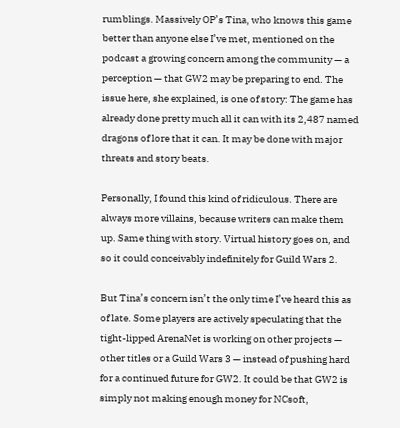rumblings. Massively OP’s Tina, who knows this game better than anyone else I’ve met, mentioned on the podcast a growing concern among the community — a perception — that GW2 may be preparing to end. The issue here, she explained, is one of story: The game has already done pretty much all it can with its 2,487 named dragons of lore that it can. It may be done with major threats and story beats.

Personally, I found this kind of ridiculous. There are always more villains, because writers can make them up. Same thing with story. Virtual history goes on, and so it could conceivably indefinitely for Guild Wars 2.

But Tina’s concern isn’t the only time I’ve heard this as of late. Some players are actively speculating that the tight-lipped ArenaNet is working on other projects — other titles or a Guild Wars 3 — instead of pushing hard for a continued future for GW2. It could be that GW2 is simply not making enough money for NCsoft,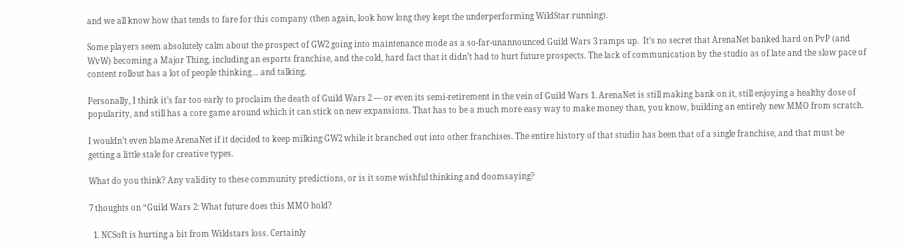and we all know how that tends to fare for this company (then again, look how long they kept the underperforming WildStar running).

Some players seem absolutely calm about the prospect of GW2 going into maintenance mode as a so-far-unannounced Guild Wars 3 ramps up.  It’s no secret that ArenaNet banked hard on PvP (and WvW) becoming a Major Thing, including an esports franchise, and the cold, hard fact that it didn’t had to hurt future prospects. The lack of communication by the studio as of late and the slow pace of content rollout has a lot of people thinking… and talking.

Personally, I think it’s far too early to proclaim the death of Guild Wars 2 — or even its semi-retirement in the vein of Guild Wars 1. ArenaNet is still making bank on it, still enjoying a healthy dose of popularity, and still has a core game around which it can stick on new expansions. That has to be a much more easy way to make money than, you know, building an entirely new MMO from scratch.

I wouldn’t even blame ArenaNet if it decided to keep milking GW2 while it branched out into other franchises. The entire history of that studio has been that of a single franchise, and that must be getting a little stale for creative types.

What do you think? Any validity to these community predictions, or is it some wishful thinking and doomsaying?

7 thoughts on “Guild Wars 2: What future does this MMO hold?

  1. NCSoft is hurting a bit from Wildstars loss. Certainly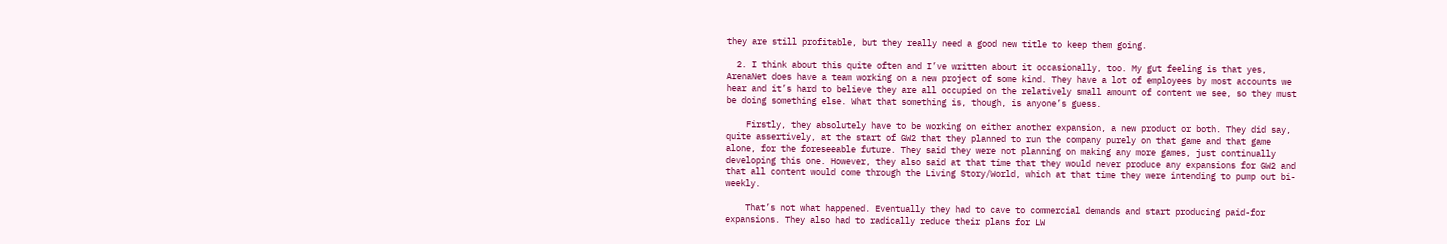they are still profitable, but they really need a good new title to keep them going.

  2. I think about this quite often and I’ve written about it occasionally, too. My gut feeling is that yes, ArenaNet does have a team working on a new project of some kind. They have a lot of employees by most accounts we hear and it’s hard to believe they are all occupied on the relatively small amount of content we see, so they must be doing something else. What that something is, though, is anyone’s guess.

    Firstly, they absolutely have to be working on either another expansion, a new product or both. They did say, quite assertively, at the start of GW2 that they planned to run the company purely on that game and that game alone, for the foreseeable future. They said they were not planning on making any more games, just continually developing this one. However, they also said at that time that they would never produce any expansions for GW2 and that all content would come through the Living Story/World, which at that time they were intending to pump out bi-weekly.

    That’s not what happened. Eventually they had to cave to commercial demands and start producing paid-for expansions. They also had to radically reduce their plans for LW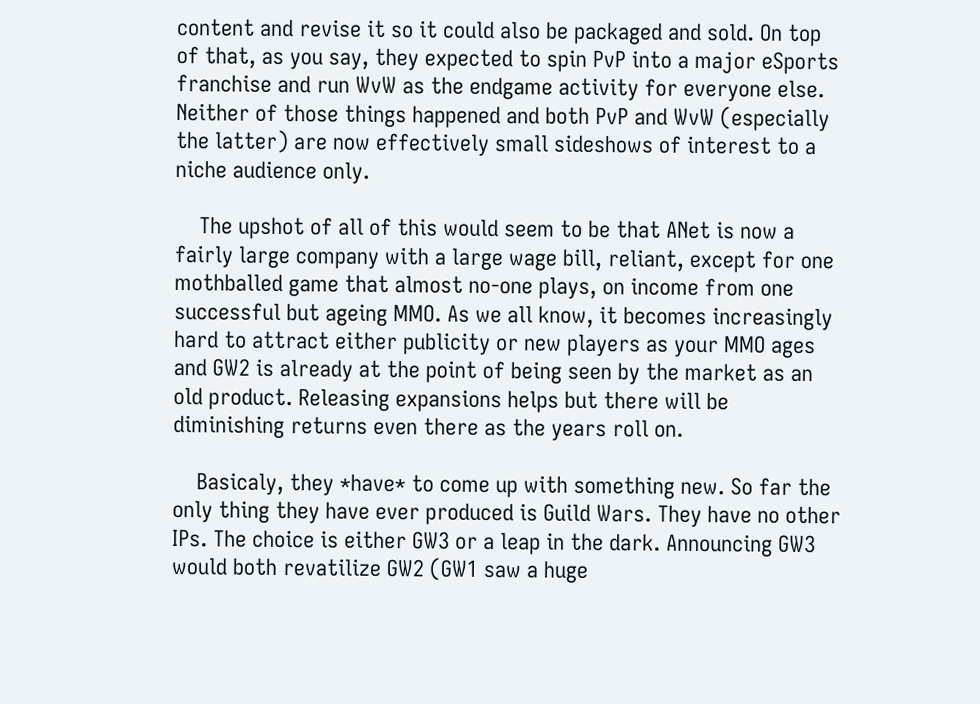content and revise it so it could also be packaged and sold. On top of that, as you say, they expected to spin PvP into a major eSports franchise and run WvW as the endgame activity for everyone else. Neither of those things happened and both PvP and WvW (especially the latter) are now effectively small sideshows of interest to a niche audience only.

    The upshot of all of this would seem to be that ANet is now a fairly large company with a large wage bill, reliant, except for one mothballed game that almost no-one plays, on income from one successful but ageing MMO. As we all know, it becomes increasingly hard to attract either publicity or new players as your MMO ages and GW2 is already at the point of being seen by the market as an old product. Releasing expansions helps but there will be diminishing returns even there as the years roll on.

    Basicaly, they *have* to come up with something new. So far the only thing they have ever produced is Guild Wars. They have no other IPs. The choice is either GW3 or a leap in the dark. Announcing GW3 would both revatilize GW2 (GW1 saw a huge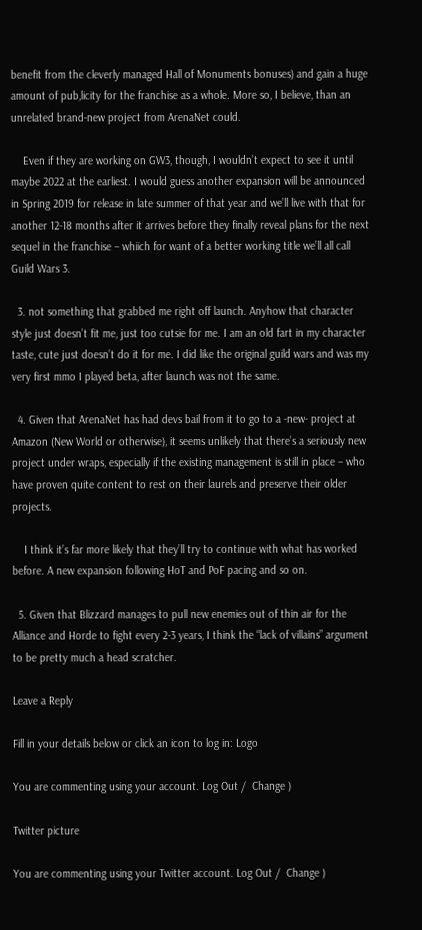benefit from the cleverly managed Hall of Monuments bonuses) and gain a huge amount of pub,licity for the franchise as a whole. More so, I believe, than an unrelated brand-new project from ArenaNet could.

    Even if they are working on GW3, though, I wouldn’t expect to see it until maybe 2022 at the earliest. I would guess another expansion will be announced in Spring 2019 for release in late summer of that year and we’ll live with that for another 12-18 months after it arrives before they finally reveal plans for the next sequel in the franchise – whiich for want of a better working title we’ll all call Guild Wars 3.

  3. not something that grabbed me right off launch. Anyhow that character style just doesn’t fit me, just too cutsie for me. I am an old fart in my character taste, cute just doesn’t do it for me. I did like the original guild wars and was my very first mmo I played beta, after launch was not the same.

  4. Given that ArenaNet has had devs bail from it to go to a -new- project at Amazon (New World or otherwise), it seems unlikely that there’s a seriously new project under wraps, especially if the existing management is still in place – who have proven quite content to rest on their laurels and preserve their older projects.

    I think it’s far more likely that they’ll try to continue with what has worked before. A new expansion following HoT and PoF pacing and so on.

  5. Given that Blizzard manages to pull new enemies out of thin air for the Alliance and Horde to fight every 2-3 years, I think the “lack of villains” argument to be pretty much a head scratcher.

Leave a Reply

Fill in your details below or click an icon to log in: Logo

You are commenting using your account. Log Out /  Change )

Twitter picture

You are commenting using your Twitter account. Log Out /  Change )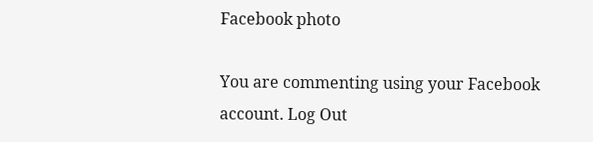Facebook photo

You are commenting using your Facebook account. Log Out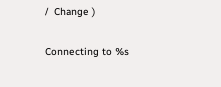/  Change )

Connecting to %s